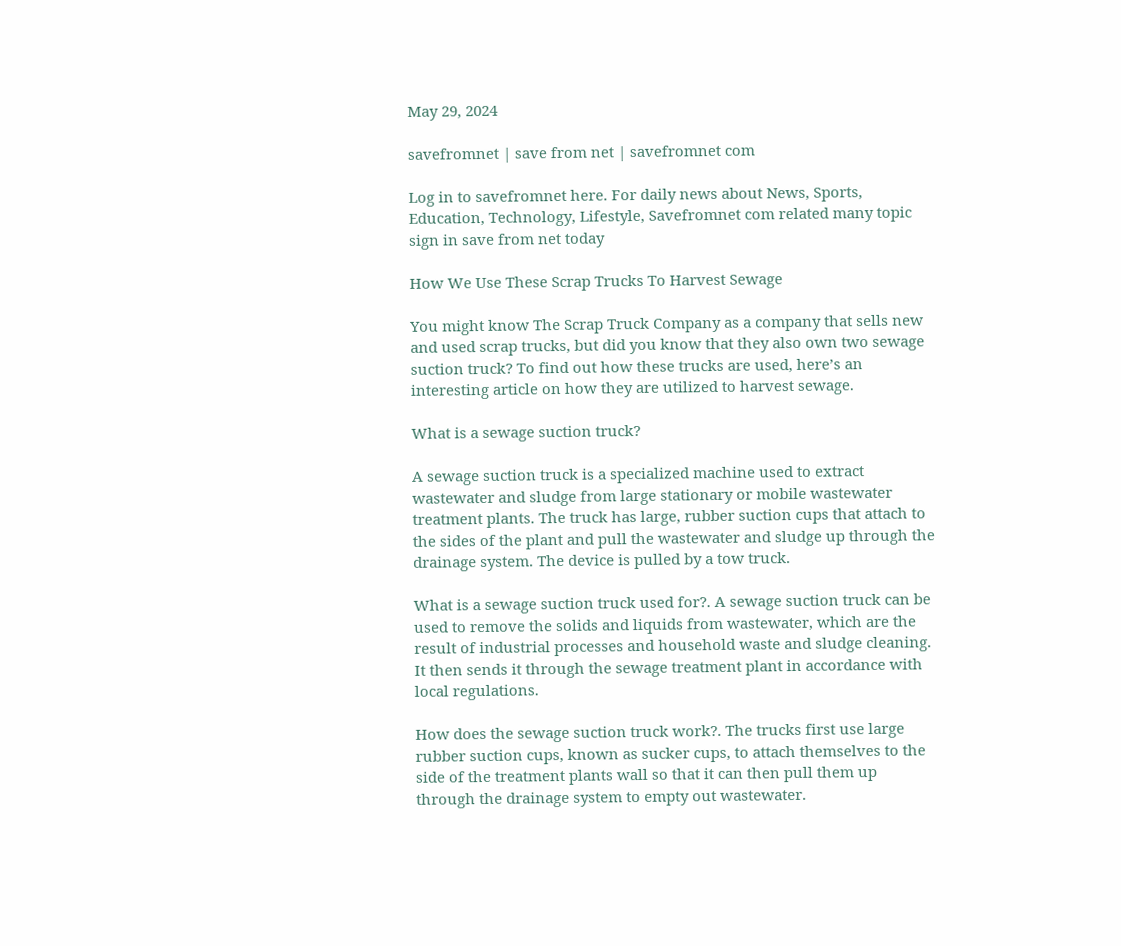May 29, 2024

savefromnet | save from net | savefromnet com

Log in to savefromnet here. For daily news about News, Sports, Education, Technology, Lifestyle, Savefromnet com related many topic sign in save from net today

How We Use These Scrap Trucks To Harvest Sewage

You might know The Scrap Truck Company as a company that sells new and used scrap trucks, but did you know that they also own two sewage suction truck? To find out how these trucks are used, here’s an interesting article on how they are utilized to harvest sewage.

What is a sewage suction truck?

A sewage suction truck is a specialized machine used to extract wastewater and sludge from large stationary or mobile wastewater treatment plants. The truck has large, rubber suction cups that attach to the sides of the plant and pull the wastewater and sludge up through the drainage system. The device is pulled by a tow truck.

What is a sewage suction truck used for?. A sewage suction truck can be used to remove the solids and liquids from wastewater, which are the result of industrial processes and household waste and sludge cleaning. It then sends it through the sewage treatment plant in accordance with local regulations.

How does the sewage suction truck work?. The trucks first use large rubber suction cups, known as sucker cups, to attach themselves to the side of the treatment plants wall so that it can then pull them up through the drainage system to empty out wastewater.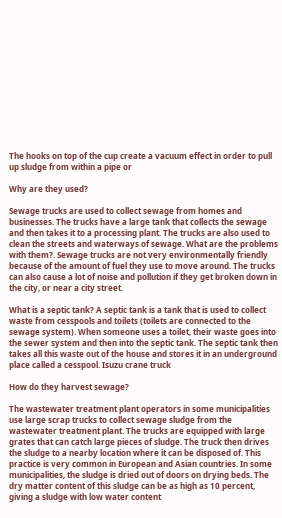The hooks on top of the cup create a vacuum effect in order to pull up sludge from within a pipe or

Why are they used?

Sewage trucks are used to collect sewage from homes and businesses. The trucks have a large tank that collects the sewage and then takes it to a processing plant. The trucks are also used to clean the streets and waterways of sewage. What are the problems with them?. Sewage trucks are not very environmentally friendly because of the amount of fuel they use to move around. The trucks can also cause a lot of noise and pollution if they get broken down in the city, or near a city street.

What is a septic tank? A septic tank is a tank that is used to collect waste from cesspools and toilets (toilets are connected to the sewage system). When someone uses a toilet, their waste goes into the sewer system and then into the septic tank. The septic tank then takes all this waste out of the house and stores it in an underground place called a cesspool. Isuzu crane truck

How do they harvest sewage?

The wastewater treatment plant operators in some municipalities use large scrap trucks to collect sewage sludge from the wastewater treatment plant. The trucks are equipped with large grates that can catch large pieces of sludge. The truck then drives the sludge to a nearby location where it can be disposed of. This practice is very common in European and Asian countries. In some municipalities, the sludge is dried out of doors on drying beds. The dry matter content of this sludge can be as high as 10 percent, giving a sludge with low water content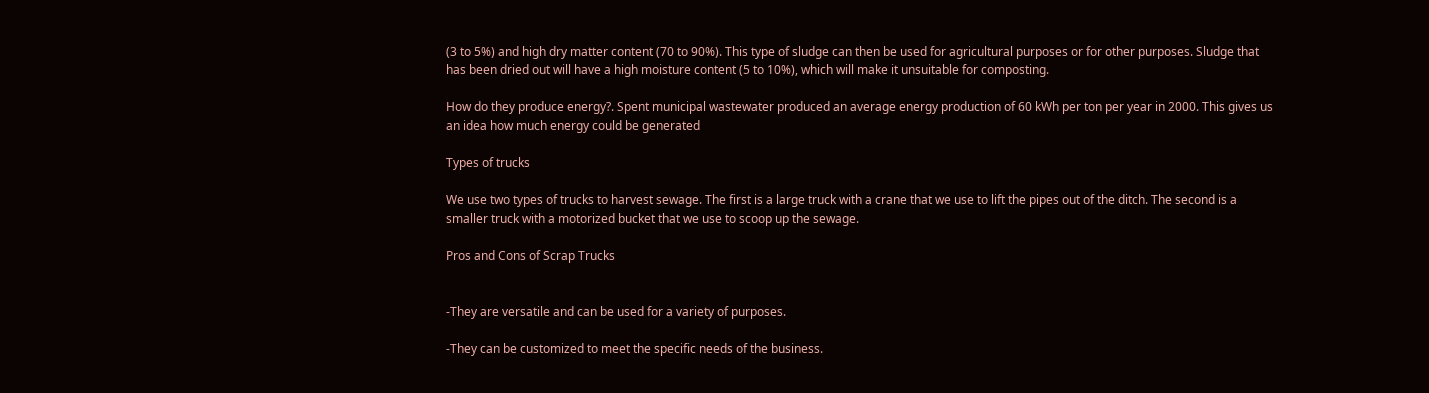(3 to 5%) and high dry matter content (70 to 90%). This type of sludge can then be used for agricultural purposes or for other purposes. Sludge that has been dried out will have a high moisture content (5 to 10%), which will make it unsuitable for composting.

How do they produce energy?. Spent municipal wastewater produced an average energy production of 60 kWh per ton per year in 2000. This gives us an idea how much energy could be generated

Types of trucks

We use two types of trucks to harvest sewage. The first is a large truck with a crane that we use to lift the pipes out of the ditch. The second is a smaller truck with a motorized bucket that we use to scoop up the sewage.

Pros and Cons of Scrap Trucks


-They are versatile and can be used for a variety of purposes.

-They can be customized to meet the specific needs of the business.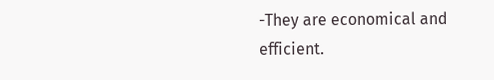-They are economical and efficient.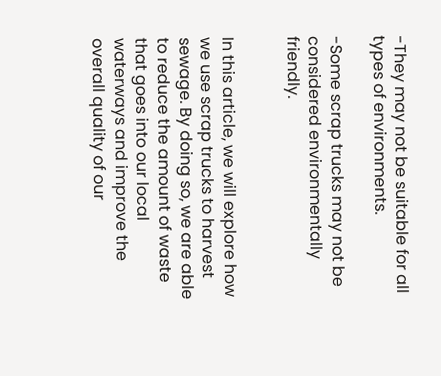-They may not be suitable for all types of environments.

-Some scrap trucks may not be considered environmentally friendly.


In this article, we will explore how we use scrap trucks to harvest sewage. By doing so, we are able to reduce the amount of waste that goes into our local waterways and improve the overall quality of our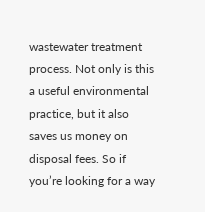wastewater treatment process. Not only is this a useful environmental practice, but it also saves us money on disposal fees. So if you’re looking for a way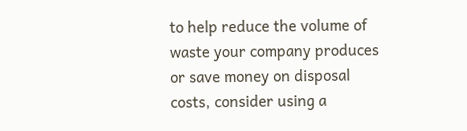to help reduce the volume of waste your company produces or save money on disposal costs, consider using a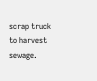scrap truck to harvest sewage.